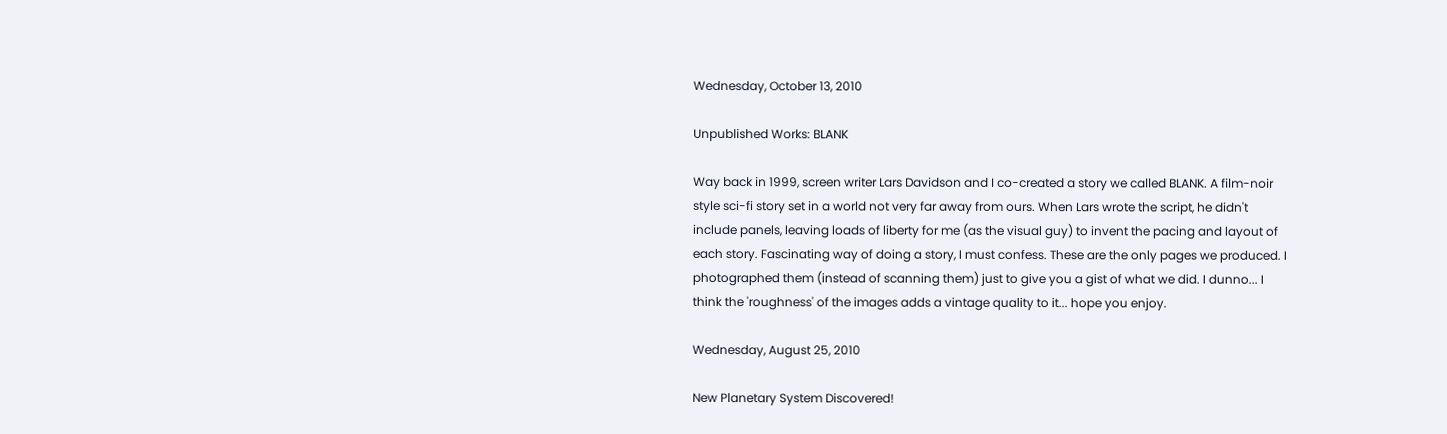Wednesday, October 13, 2010

Unpublished Works: BLANK

Way back in 1999, screen writer Lars Davidson and I co-created a story we called BLANK. A film-noir style sci-fi story set in a world not very far away from ours. When Lars wrote the script, he didn't include panels, leaving loads of liberty for me (as the visual guy) to invent the pacing and layout of each story. Fascinating way of doing a story, I must confess. These are the only pages we produced. I photographed them (instead of scanning them) just to give you a gist of what we did. I dunno... I think the 'roughness' of the images adds a vintage quality to it... hope you enjoy.

Wednesday, August 25, 2010

New Planetary System Discovered!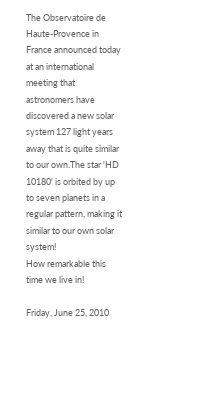The Observatoire de Haute-Provence in France announced today at an international meeting that astronomers have discovered a new solar system 127 light years away that is quite similar to our own.The star 'HD 10180' is orbited by up to seven planets in a regular pattern, making it similar to our own solar system!
How remarkable this time we live in!

Friday, June 25, 2010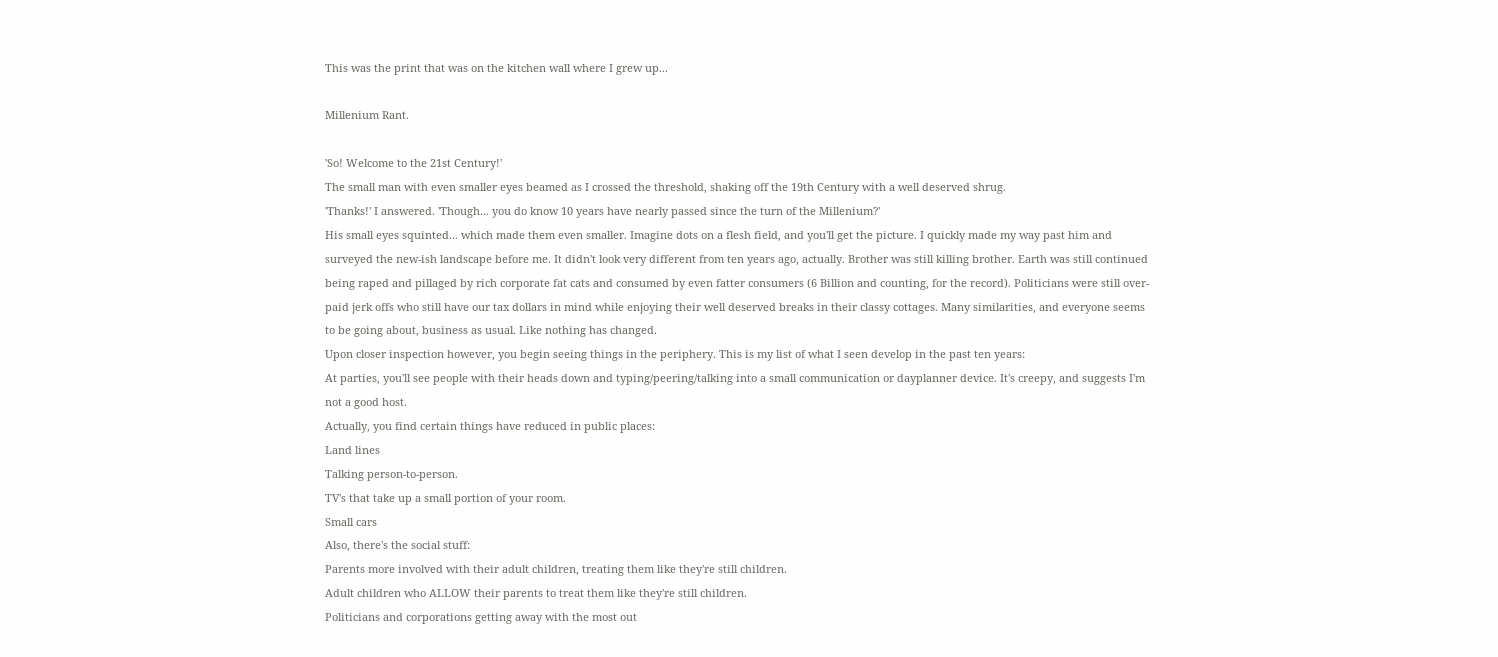This was the print that was on the kitchen wall where I grew up...

Millenium Rant.

'So! Welcome to the 21st Century!'
The small man with even smaller eyes beamed as I crossed the threshold, shaking off the 19th Century with a well deserved shrug.
'Thanks!' I answered. 'Though... you do know 10 years have nearly passed since the turn of the Millenium?'
His small eyes squinted... which made them even smaller. Imagine dots on a flesh field, and you'll get the picture. I quickly made my way past him and surveyed the new-ish landscape before me. It didn't look very different from ten years ago, actually. Brother was still killing brother. Earth was still continued being raped and pillaged by rich corporate fat cats and consumed by even fatter consumers (6 Billion and counting, for the record). Politicians were still over-paid jerk offs who still have our tax dollars in mind while enjoying their well deserved breaks in their classy cottages. Many similarities, and everyone seems to be going about, business as usual. Like nothing has changed.
Upon closer inspection however, you begin seeing things in the periphery. This is my list of what I seen develop in the past ten years:
At parties, you'll see people with their heads down and typing/peering/talking into a small communication or dayplanner device. It's creepy, and suggests I'm not a good host.
Actually, you find certain things have reduced in public places:
Land lines
Talking person-to-person.
TV's that take up a small portion of your room.
Small cars
Also, there's the social stuff:
Parents more involved with their adult children, treating them like they're still children.
Adult children who ALLOW their parents to treat them like they're still children.
Politicians and corporations getting away with the most out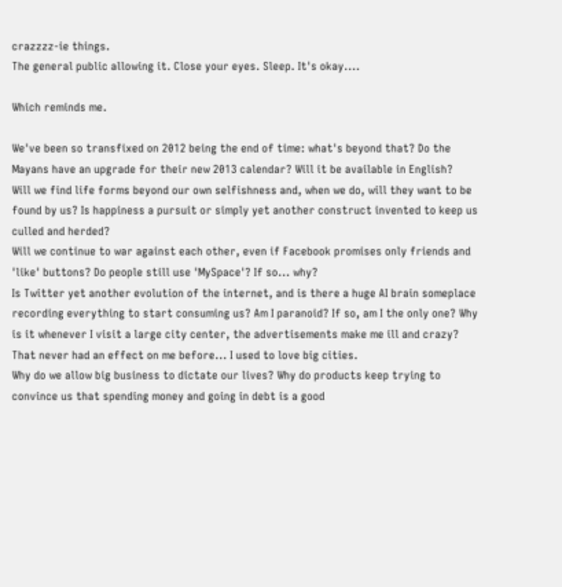crazzzz-ie things.
The general public allowing it. Close your eyes. Sleep. It's okay....

Which reminds me.

We've been so transfixed on 2012 being the end of time: what's beyond that? Do the Mayans have an upgrade for their new 2013 calendar? Will it be available in English?
Will we find life forms beyond our own selfishness and, when we do, will they want to be found by us? Is happiness a pursuit or simply yet another construct invented to keep us culled and herded?
Will we continue to war against each other, even if Facebook promises only friends and 'like' buttons? Do people still use 'MySpace'? If so... why?
Is Twitter yet another evolution of the internet, and is there a huge AI brain someplace recording everything to start consuming us? Am I paranoid? If so, am I the only one? Why is it whenever I visit a large city center, the advertisements make me ill and crazy? That never had an effect on me before... I used to love big cities.
Why do we allow big business to dictate our lives? Why do products keep trying to convince us that spending money and going in debt is a good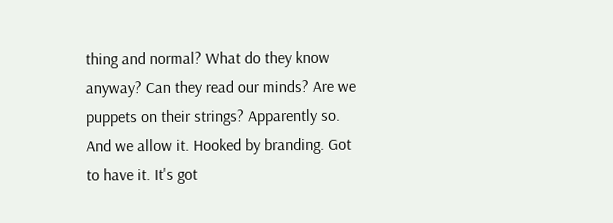thing and normal? What do they know anyway? Can they read our minds? Are we puppets on their strings? Apparently so.
And we allow it. Hooked by branding. Got to have it. It's got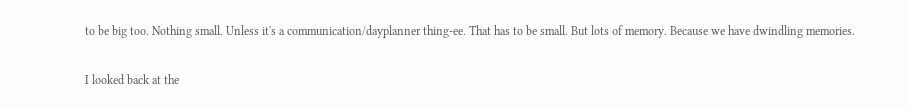to be big too. Nothing small. Unless it's a communication/dayplanner thing-ee. That has to be small. But lots of memory. Because we have dwindling memories.

I looked back at the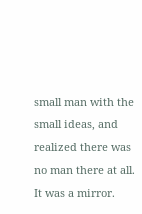small man with the small ideas, and realized there was no man there at all.
It was a mirror.